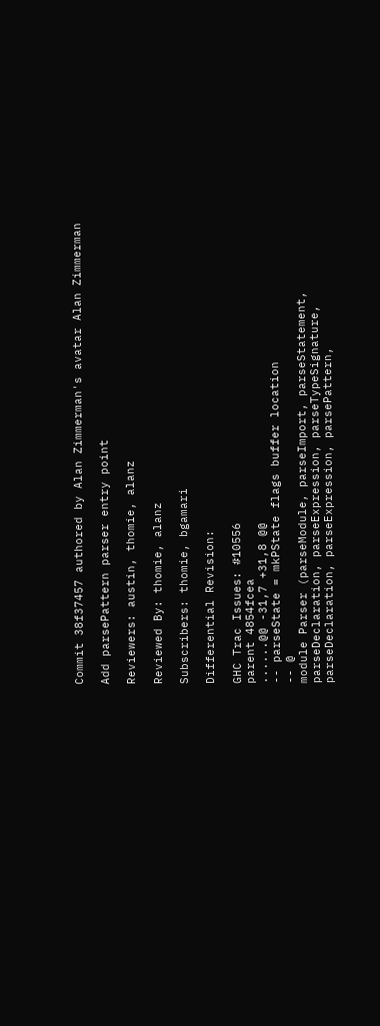Commit 38f37457 authored by Alan Zimmerman's avatar Alan Zimmerman

Add parsePattern parser entry point

Reviewers: austin, thomie, alanz

Reviewed By: thomie, alanz

Subscribers: thomie, bgamari

Differential Revision:

GHC Trac Issues: #10556
parent 4854fcea
......@@ -31,7 +31,8 @@
-- parseState = mkPState flags buffer location
-- @
module Parser (parseModule, parseImport, parseStatement,
parseDeclaration, parseExpression, parseTypeSignature,
parseDeclaration, parseExpression, parsePattern,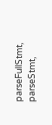parseFullStmt, parseStmt,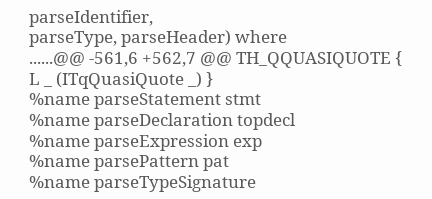parseIdentifier,
parseType, parseHeader) where
......@@ -561,6 +562,7 @@ TH_QQUASIQUOTE { L _ (ITqQuasiQuote _) }
%name parseStatement stmt
%name parseDeclaration topdecl
%name parseExpression exp
%name parsePattern pat
%name parseTypeSignature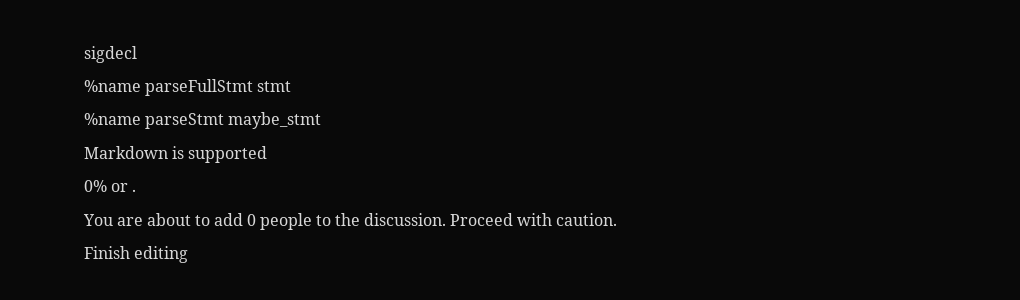sigdecl
%name parseFullStmt stmt
%name parseStmt maybe_stmt
Markdown is supported
0% or .
You are about to add 0 people to the discussion. Proceed with caution.
Finish editing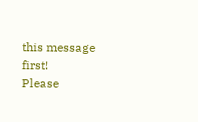this message first!
Please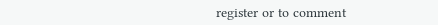register or to comment